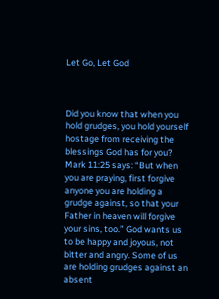Let Go, Let God



Did you know that when you hold grudges, you hold yourself hostage from receiving the blessings God has for you? Mark 11:25 says: “But when you are praying, first forgive anyone you are holding a grudge against, so that your Father in heaven will forgive your sins, too.” God wants us to be happy and joyous, not bitter and angry. Some of us are holding grudges against an absent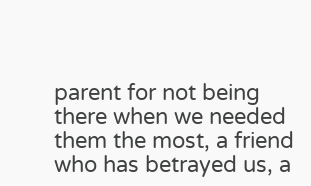parent for not being there when we needed them the most, a friend who has betrayed us, a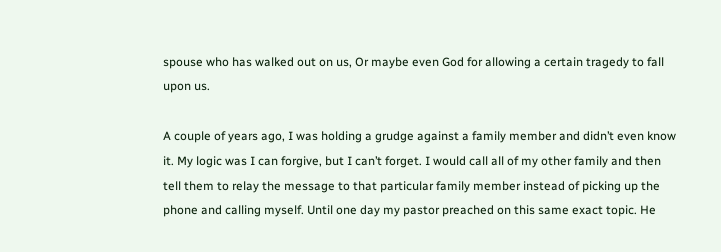spouse who has walked out on us, Or maybe even God for allowing a certain tragedy to fall upon us.

A couple of years ago, I was holding a grudge against a family member and didn’t even know it. My logic was I can forgive, but I can’t forget. I would call all of my other family and then tell them to relay the message to that particular family member instead of picking up the phone and calling myself. Until one day my pastor preached on this same exact topic. He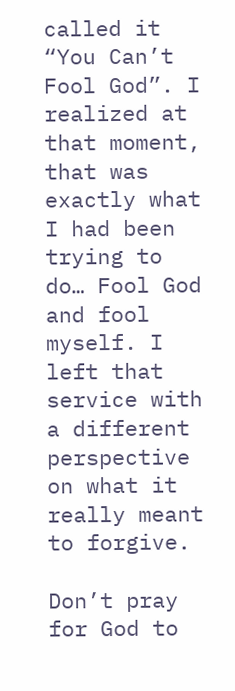called it “You Can’t Fool God”. I realized at that moment, that was exactly what I had been trying to do… Fool God and fool myself. I left that service with a different perspective on what it really meant to forgive.

Don’t pray for God to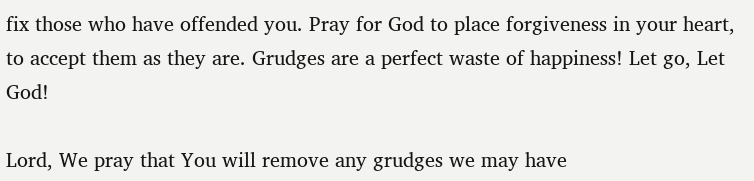fix those who have offended you. Pray for God to place forgiveness in your heart, to accept them as they are. Grudges are a perfect waste of happiness! Let go, Let God!

Lord, We pray that You will remove any grudges we may have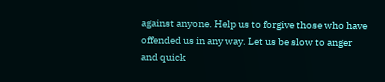against anyone. Help us to forgive those who have offended us in any way. Let us be slow to anger and quick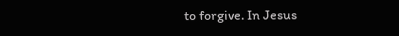to forgive. In Jesus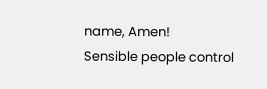name, Amen!
Sensible people control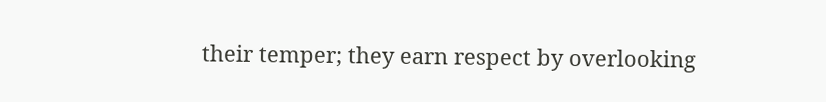their temper; they earn respect by overlooking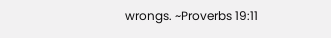wrongs. ~Proverbs 19:11